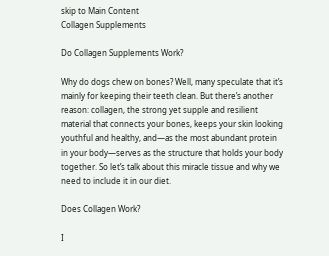skip to Main Content
Collagen Supplements

Do Collagen Supplements Work?

Why do dogs chew on bones? Well, many speculate that it’s mainly for keeping their teeth clean. But there’s another reason: collagen, the strong yet supple and resilient material that connects your bones, keeps your skin looking youthful and healthy, and—as the most abundant protein in your body—serves as the structure that holds your body together. So let’s talk about this miracle tissue and why we need to include it in our diet.

Does Collagen Work?

I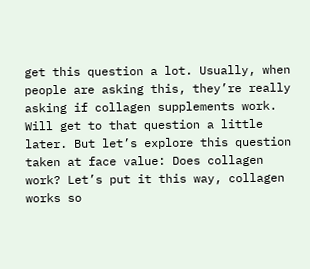get this question a lot. Usually, when people are asking this, they’re really asking if collagen supplements work. Will get to that question a little later. But let’s explore this question taken at face value: Does collagen work? Let’s put it this way, collagen works so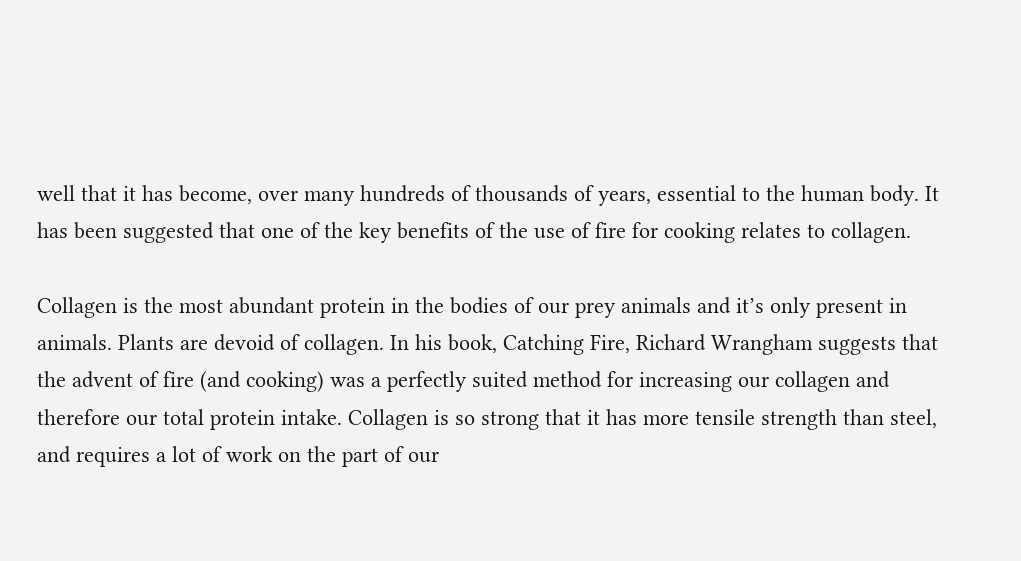well that it has become, over many hundreds of thousands of years, essential to the human body. It has been suggested that one of the key benefits of the use of fire for cooking relates to collagen.

Collagen is the most abundant protein in the bodies of our prey animals and it’s only present in animals. Plants are devoid of collagen. In his book, Catching Fire, Richard Wrangham suggests that the advent of fire (and cooking) was a perfectly suited method for increasing our collagen and therefore our total protein intake. Collagen is so strong that it has more tensile strength than steel, and requires a lot of work on the part of our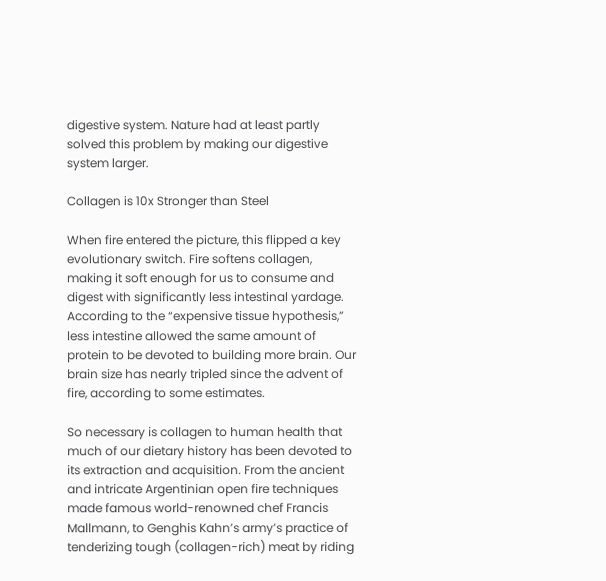digestive system. Nature had at least partly solved this problem by making our digestive system larger.

Collagen is 10x Stronger than Steel

When fire entered the picture, this flipped a key evolutionary switch. Fire softens collagen, making it soft enough for us to consume and digest with significantly less intestinal yardage. According to the “expensive tissue hypothesis,” less intestine allowed the same amount of protein to be devoted to building more brain. Our brain size has nearly tripled since the advent of fire, according to some estimates.

So necessary is collagen to human health that much of our dietary history has been devoted to its extraction and acquisition. From the ancient and intricate Argentinian open fire techniques made famous world-renowned chef Francis Mallmann, to Genghis Kahn’s army’s practice of tenderizing tough (collagen-rich) meat by riding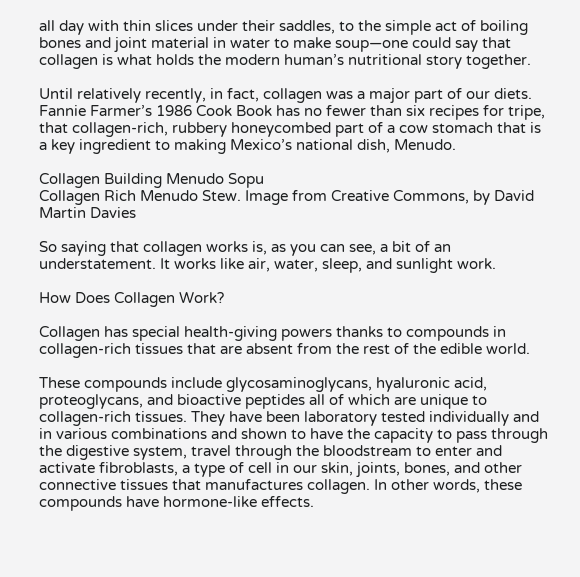all day with thin slices under their saddles, to the simple act of boiling bones and joint material in water to make soup—one could say that collagen is what holds the modern human’s nutritional story together.

Until relatively recently, in fact, collagen was a major part of our diets. Fannie Farmer’s 1986 Cook Book has no fewer than six recipes for tripe, that collagen-rich, rubbery honeycombed part of a cow stomach that is a key ingredient to making Mexico’s national dish, Menudo.

Collagen Building Menudo Sopu
Collagen Rich Menudo Stew. Image from Creative Commons, by David Martin Davies

So saying that collagen works is, as you can see, a bit of an understatement. It works like air, water, sleep, and sunlight work.

How Does Collagen Work?

Collagen has special health-giving powers thanks to compounds in collagen-rich tissues that are absent from the rest of the edible world.

These compounds include glycosaminoglycans, hyaluronic acid, proteoglycans, and bioactive peptides all of which are unique to collagen-rich tissues. They have been laboratory tested individually and in various combinations and shown to have the capacity to pass through the digestive system, travel through the bloodstream to enter and activate fibroblasts, a type of cell in our skin, joints, bones, and other connective tissues that manufactures collagen. In other words, these compounds have hormone-like effects.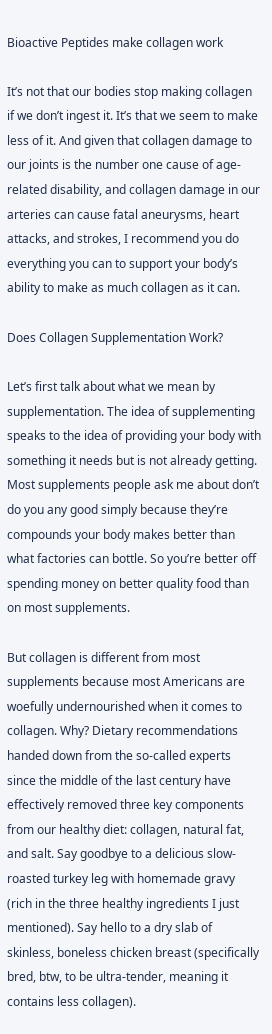Bioactive Peptides make collagen work

It’s not that our bodies stop making collagen if we don’t ingest it. It’s that we seem to make less of it. And given that collagen damage to our joints is the number one cause of age-related disability, and collagen damage in our arteries can cause fatal aneurysms, heart attacks, and strokes, I recommend you do everything you can to support your body’s ability to make as much collagen as it can.

Does Collagen Supplementation Work?

Let’s first talk about what we mean by supplementation. The idea of supplementing speaks to the idea of providing your body with something it needs but is not already getting. Most supplements people ask me about don’t do you any good simply because they’re compounds your body makes better than what factories can bottle. So you’re better off spending money on better quality food than on most supplements.

But collagen is different from most supplements because most Americans are woefully undernourished when it comes to collagen. Why? Dietary recommendations handed down from the so-called experts since the middle of the last century have effectively removed three key components from our healthy diet: collagen, natural fat, and salt. Say goodbye to a delicious slow-roasted turkey leg with homemade gravy (rich in the three healthy ingredients I just mentioned). Say hello to a dry slab of skinless, boneless chicken breast (specifically bred, btw, to be ultra-tender, meaning it contains less collagen).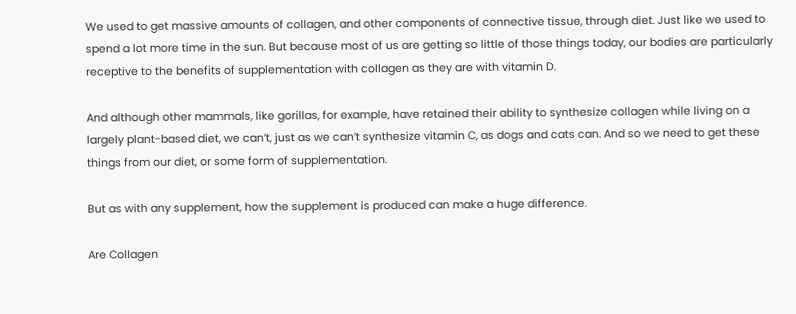We used to get massive amounts of collagen, and other components of connective tissue, through diet. Just like we used to spend a lot more time in the sun. But because most of us are getting so little of those things today, our bodies are particularly receptive to the benefits of supplementation with collagen as they are with vitamin D.

And although other mammals, like gorillas, for example, have retained their ability to synthesize collagen while living on a largely plant-based diet, we can’t, just as we can’t synthesize vitamin C, as dogs and cats can. And so we need to get these things from our diet, or some form of supplementation.

But as with any supplement, how the supplement is produced can make a huge difference.

Are Collagen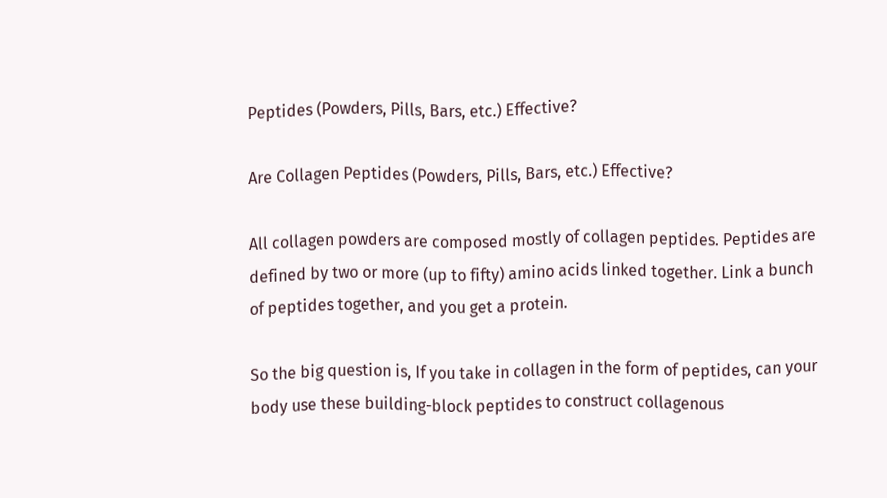Peptides (Powders, Pills, Bars, etc.) Effective?

Are Collagen Peptides (Powders, Pills, Bars, etc.) Effective?

All collagen powders are composed mostly of collagen peptides. Peptides are defined by two or more (up to fifty) amino acids linked together. Link a bunch of peptides together, and you get a protein.

So the big question is, If you take in collagen in the form of peptides, can your body use these building-block peptides to construct collagenous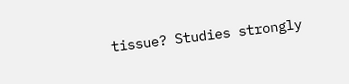tissue? Studies strongly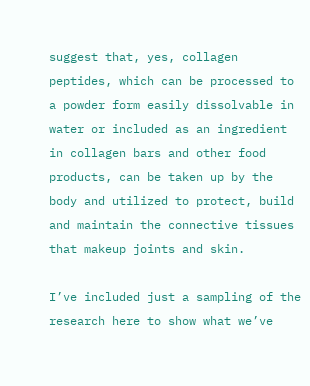suggest that, yes, collagen peptides, which can be processed to a powder form easily dissolvable in water or included as an ingredient in collagen bars and other food products, can be taken up by the body and utilized to protect, build and maintain the connective tissues that makeup joints and skin.

I’ve included just a sampling of the research here to show what we’ve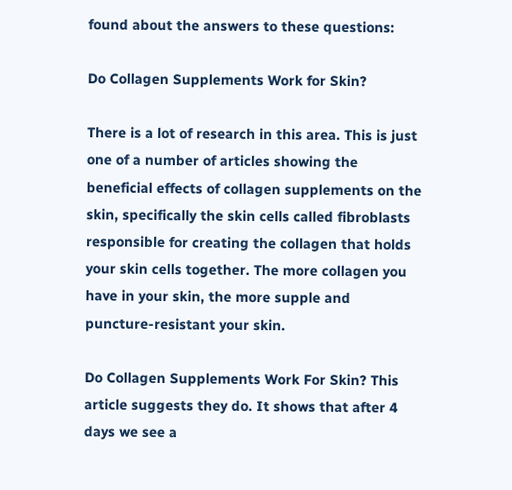found about the answers to these questions:

Do Collagen Supplements Work for Skin?

There is a lot of research in this area. This is just one of a number of articles showing the beneficial effects of collagen supplements on the skin, specifically the skin cells called fibroblasts responsible for creating the collagen that holds your skin cells together. The more collagen you have in your skin, the more supple and puncture-resistant your skin.

Do Collagen Supplements Work For Skin? This article suggests they do. It shows that after 4 days we see a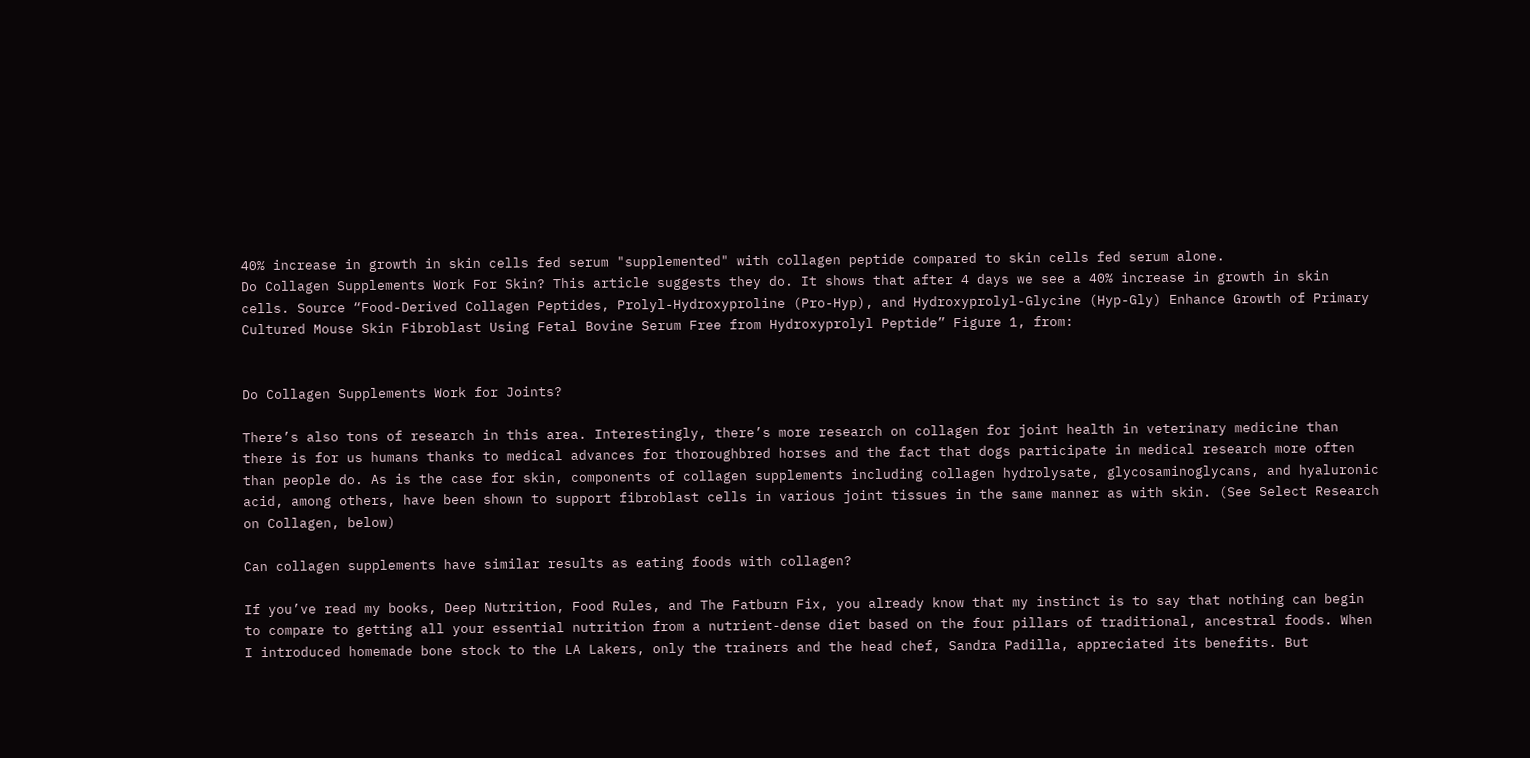40% increase in growth in skin cells fed serum "supplemented" with collagen peptide compared to skin cells fed serum alone.
Do Collagen Supplements Work For Skin? This article suggests they do. It shows that after 4 days we see a 40% increase in growth in skin cells. Source “Food-Derived Collagen Peptides, Prolyl-Hydroxyproline (Pro-Hyp), and Hydroxyprolyl-Glycine (Hyp-Gly) Enhance Growth of Primary Cultured Mouse Skin Fibroblast Using Fetal Bovine Serum Free from Hydroxyprolyl Peptide” Figure 1, from:


Do Collagen Supplements Work for Joints?

There’s also tons of research in this area. Interestingly, there’s more research on collagen for joint health in veterinary medicine than there is for us humans thanks to medical advances for thoroughbred horses and the fact that dogs participate in medical research more often than people do. As is the case for skin, components of collagen supplements including collagen hydrolysate, glycosaminoglycans, and hyaluronic acid, among others, have been shown to support fibroblast cells in various joint tissues in the same manner as with skin. (See Select Research on Collagen, below)

Can collagen supplements have similar results as eating foods with collagen?

If you’ve read my books, Deep Nutrition, Food Rules, and The Fatburn Fix, you already know that my instinct is to say that nothing can begin to compare to getting all your essential nutrition from a nutrient-dense diet based on the four pillars of traditional, ancestral foods. When I introduced homemade bone stock to the LA Lakers, only the trainers and the head chef, Sandra Padilla, appreciated its benefits. But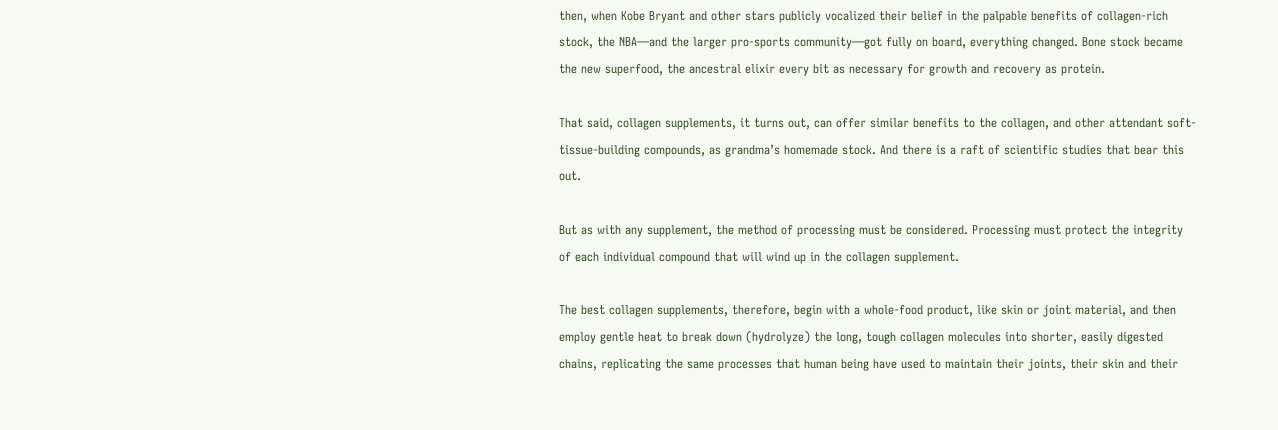then, when Kobe Bryant and other stars publicly vocalized their belief in the palpable benefits of collagen-rich stock, the NBA—and the larger pro-sports community—got fully on board, everything changed. Bone stock became the new superfood, the ancestral elixir every bit as necessary for growth and recovery as protein.

That said, collagen supplements, it turns out, can offer similar benefits to the collagen, and other attendant soft-tissue-building compounds, as grandma’s homemade stock. And there is a raft of scientific studies that bear this out.

But as with any supplement, the method of processing must be considered. Processing must protect the integrity of each individual compound that will wind up in the collagen supplement.

The best collagen supplements, therefore, begin with a whole-food product, like skin or joint material, and then employ gentle heat to break down (hydrolyze) the long, tough collagen molecules into shorter, easily digested chains, replicating the same processes that human being have used to maintain their joints, their skin and their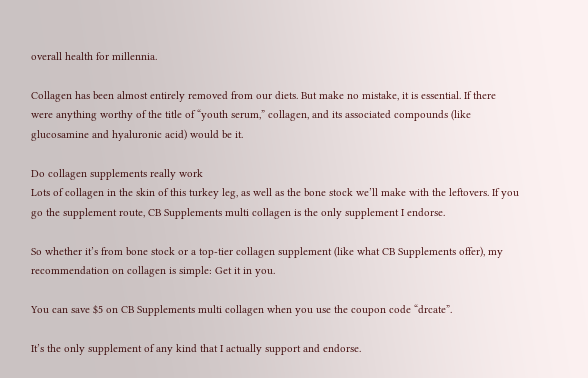overall health for millennia.

Collagen has been almost entirely removed from our diets. But make no mistake, it is essential. If there were anything worthy of the title of “youth serum,” collagen, and its associated compounds (like glucosamine and hyaluronic acid) would be it.

Do collagen supplements really work
Lots of collagen in the skin of this turkey leg, as well as the bone stock we’ll make with the leftovers. If you go the supplement route, CB Supplements multi collagen is the only supplement I endorse.

So whether it’s from bone stock or a top-tier collagen supplement (like what CB Supplements offer), my recommendation on collagen is simple: Get it in you.

You can save $5 on CB Supplements multi collagen when you use the coupon code “drcate”.

It’s the only supplement of any kind that I actually support and endorse.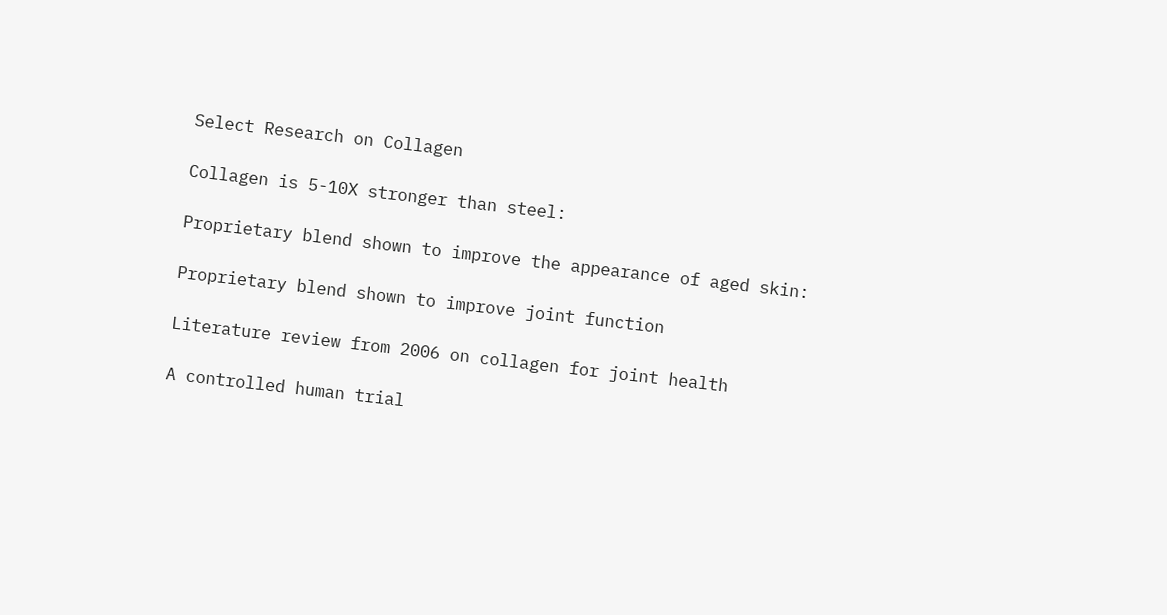Select Research on Collagen

Collagen is 5-10X stronger than steel:

Proprietary blend shown to improve the appearance of aged skin:

Proprietary blend shown to improve joint function

Literature review from 2006 on collagen for joint health

A controlled human trial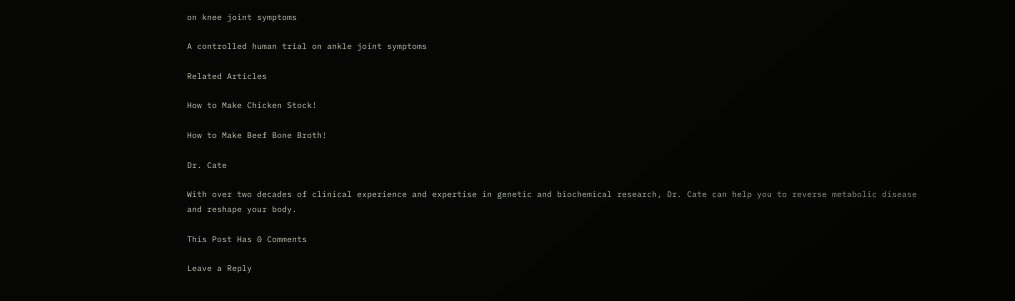on knee joint symptoms

A controlled human trial on ankle joint symptoms

Related Articles

How to Make Chicken Stock!

How to Make Beef Bone Broth!

Dr. Cate

With over two decades of clinical experience and expertise in genetic and biochemical research, Dr. Cate can help you to reverse metabolic disease and reshape your body.

This Post Has 0 Comments

Leave a Reply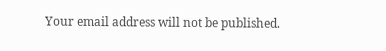Your email address will not be published.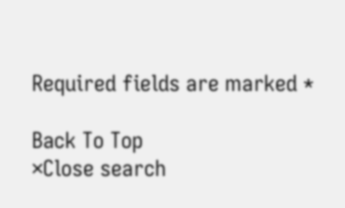Required fields are marked *

Back To Top
×Close search